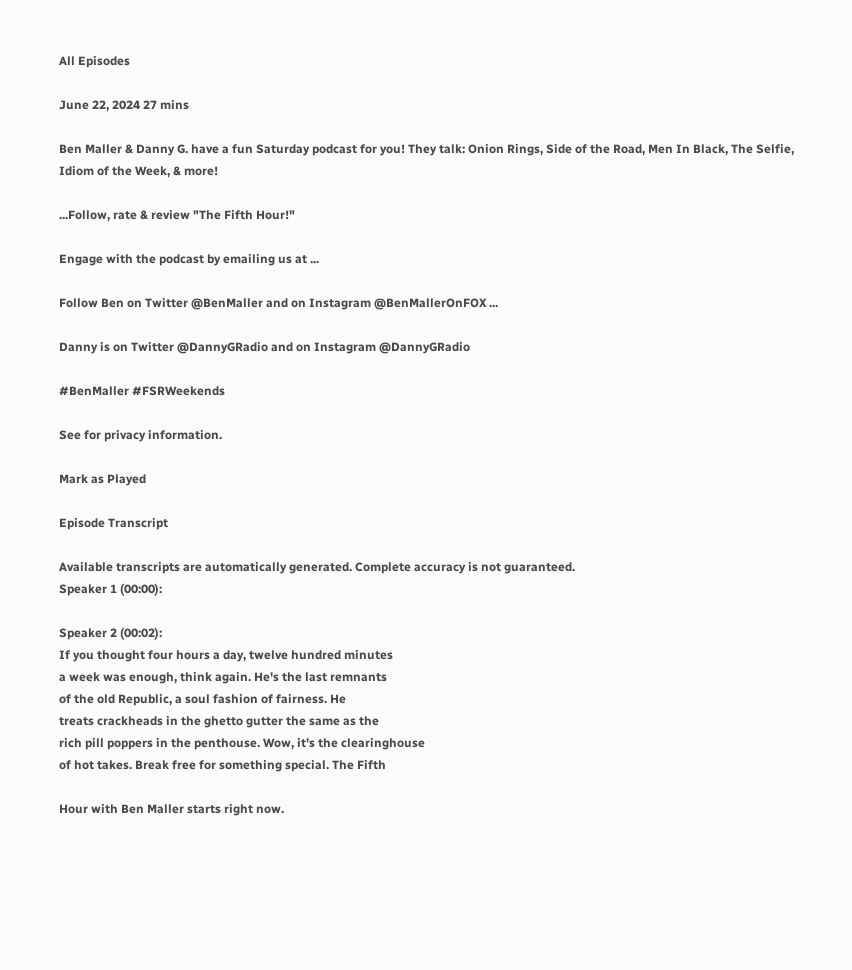All Episodes

June 22, 2024 27 mins

Ben Maller & Danny G. have a fun Saturday podcast for you! They talk: Onion Rings, Side of the Road, Men In Black, The Selfie, Idiom of the Week, & more!

...Follow, rate & review "The Fifth Hour!"

Engage with the podcast by emailing us at ...

Follow Ben on Twitter @BenMaller and on Instagram @BenMallerOnFOX ...

Danny is on Twitter @DannyGRadio and on Instagram @DannyGRadio

#BenMaller #FSRWeekends

See for privacy information.

Mark as Played

Episode Transcript

Available transcripts are automatically generated. Complete accuracy is not guaranteed.
Speaker 1 (00:00):

Speaker 2 (00:02):
If you thought four hours a day, twelve hundred minutes
a week was enough, think again. He's the last remnants
of the old Republic, a soul fashion of fairness. He
treats crackheads in the ghetto gutter the same as the
rich pill poppers in the penthouse. Wow, it's the clearinghouse
of hot takes. Break free for something special. The Fifth

Hour with Ben Maller starts right now.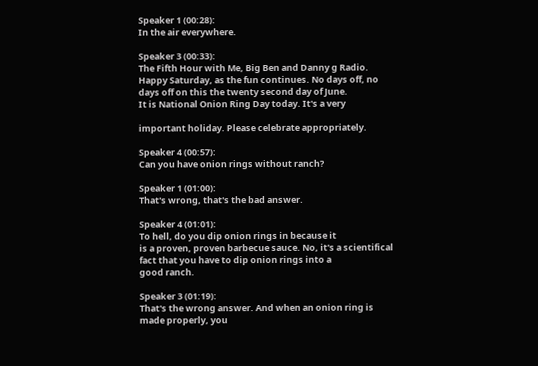Speaker 1 (00:28):
In the air everywhere.

Speaker 3 (00:33):
The Fifth Hour with Me, Big Ben and Danny g Radio.
Happy Saturday, as the fun continues. No days off, no
days off on this the twenty second day of June.
It is National Onion Ring Day today. It's a very

important holiday. Please celebrate appropriately.

Speaker 4 (00:57):
Can you have onion rings without ranch?

Speaker 1 (01:00):
That's wrong, that's the bad answer.

Speaker 4 (01:01):
To hell, do you dip onion rings in because it
is a proven, proven barbecue sauce. No, it's a scientifical
fact that you have to dip onion rings into a
good ranch.

Speaker 3 (01:19):
That's the wrong answer. And when an onion ring is
made properly, you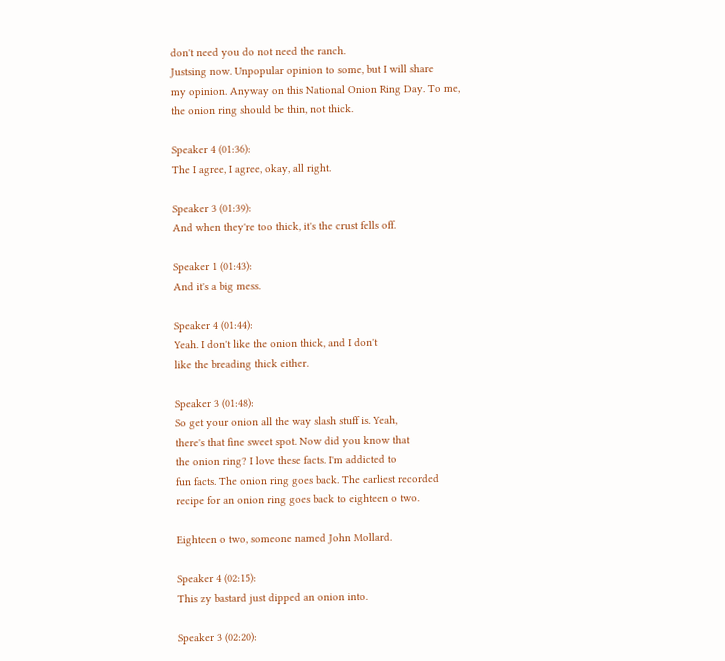don't need you do not need the ranch.
Justsing now. Unpopular opinion to some, but I will share
my opinion. Anyway on this National Onion Ring Day. To me,
the onion ring should be thin, not thick.

Speaker 4 (01:36):
The I agree, I agree, okay, all right.

Speaker 3 (01:39):
And when they're too thick, it's the crust fells off.

Speaker 1 (01:43):
And it's a big mess.

Speaker 4 (01:44):
Yeah. I don't like the onion thick, and I don't
like the breading thick either.

Speaker 3 (01:48):
So get your onion all the way slash stuff is. Yeah,
there's that fine sweet spot. Now did you know that
the onion ring? I love these facts. I'm addicted to
fun facts. The onion ring goes back. The earliest recorded
recipe for an onion ring goes back to eighteen o two.

Eighteen o two, someone named John Mollard.

Speaker 4 (02:15):
This zy bastard just dipped an onion into.

Speaker 3 (02:20):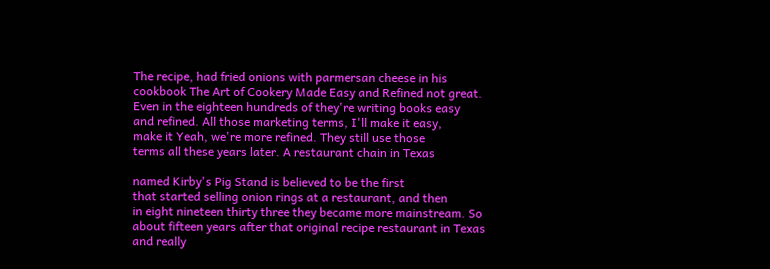The recipe, had fried onions with parmersan cheese in his
cookbook The Art of Cookery Made Easy and Refined not great.
Even in the eighteen hundreds of they're writing books easy
and refined. All those marketing terms, I'll make it easy,
make it Yeah, we're more refined. They still use those
terms all these years later. A restaurant chain in Texas

named Kirby's Pig Stand is believed to be the first
that started selling onion rings at a restaurant, and then
in eight nineteen thirty three they became more mainstream. So
about fifteen years after that original recipe restaurant in Texas
and really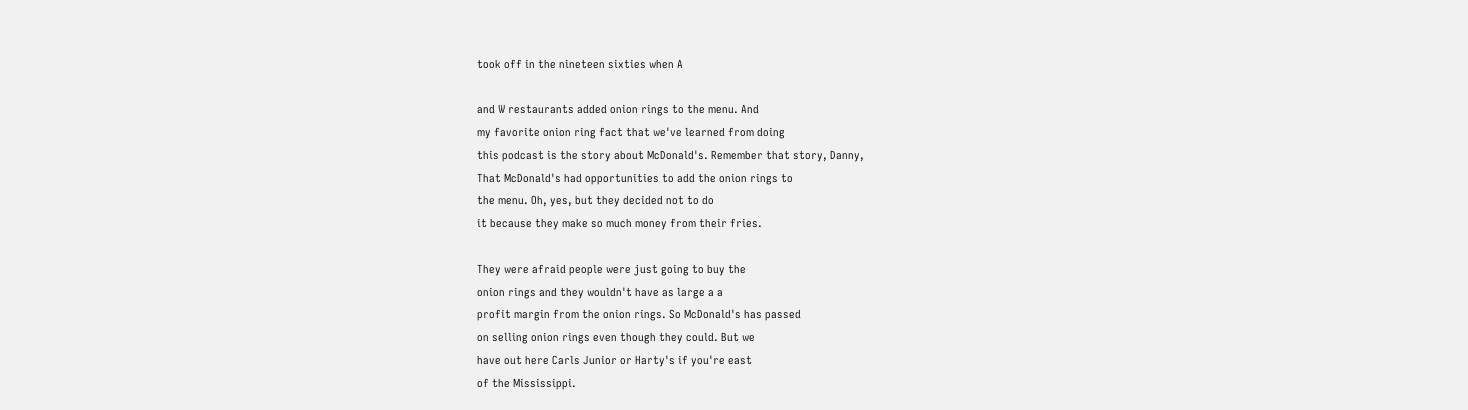took off in the nineteen sixties when A

and W restaurants added onion rings to the menu. And
my favorite onion ring fact that we've learned from doing
this podcast is the story about McDonald's. Remember that story, Danny,
That McDonald's had opportunities to add the onion rings to
the menu. Oh, yes, but they decided not to do
it because they make so much money from their fries.

They were afraid people were just going to buy the
onion rings and they wouldn't have as large a a
profit margin from the onion rings. So McDonald's has passed
on selling onion rings even though they could. But we
have out here Carls Junior or Harty's if you're east
of the Mississippi.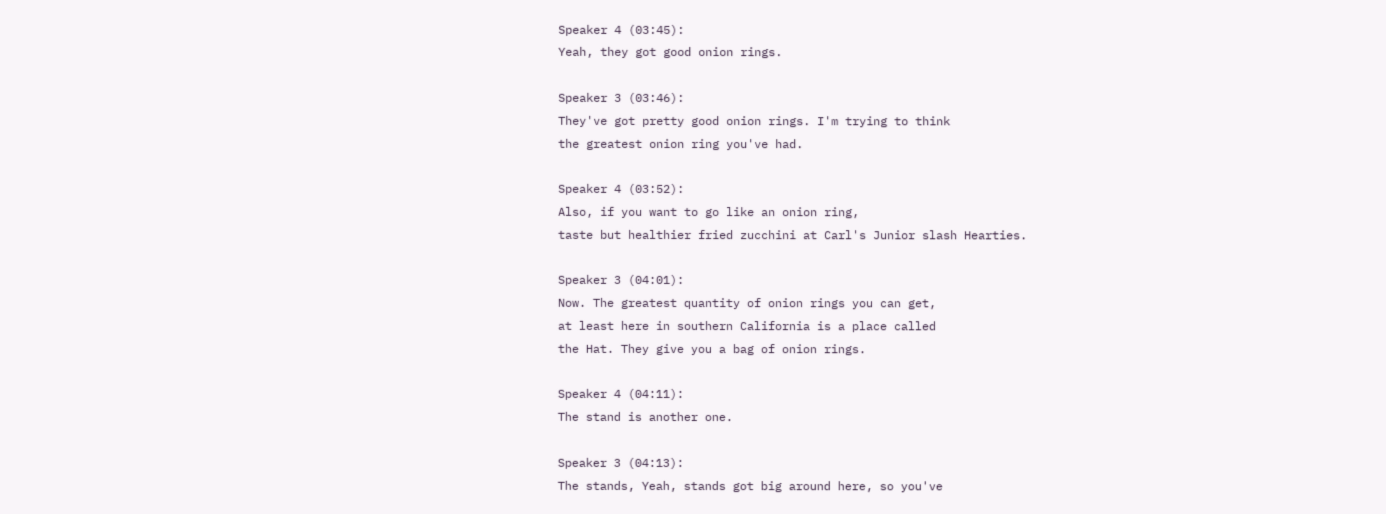Speaker 4 (03:45):
Yeah, they got good onion rings.

Speaker 3 (03:46):
They've got pretty good onion rings. I'm trying to think
the greatest onion ring you've had.

Speaker 4 (03:52):
Also, if you want to go like an onion ring,
taste but healthier fried zucchini at Carl's Junior slash Hearties.

Speaker 3 (04:01):
Now. The greatest quantity of onion rings you can get,
at least here in southern California is a place called
the Hat. They give you a bag of onion rings.

Speaker 4 (04:11):
The stand is another one.

Speaker 3 (04:13):
The stands, Yeah, stands got big around here, so you've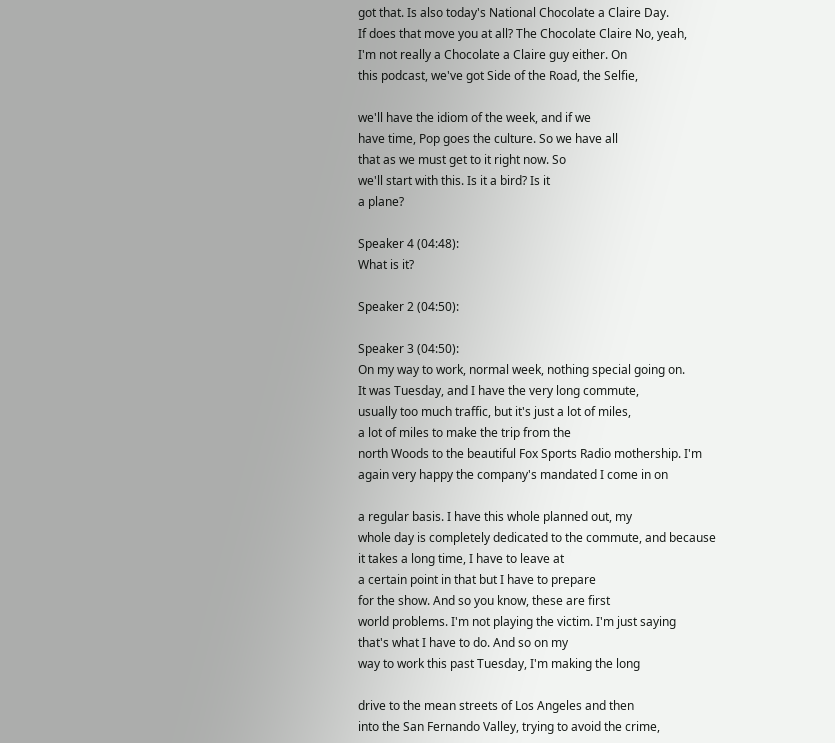got that. Is also today's National Chocolate a Claire Day.
If does that move you at all? The Chocolate Claire No, yeah,
I'm not really a Chocolate a Claire guy either. On
this podcast, we've got Side of the Road, the Selfie,

we'll have the idiom of the week, and if we
have time, Pop goes the culture. So we have all
that as we must get to it right now. So
we'll start with this. Is it a bird? Is it
a plane?

Speaker 4 (04:48):
What is it?

Speaker 2 (04:50):

Speaker 3 (04:50):
On my way to work, normal week, nothing special going on.
It was Tuesday, and I have the very long commute,
usually too much traffic, but it's just a lot of miles,
a lot of miles to make the trip from the
north Woods to the beautiful Fox Sports Radio mothership. I'm
again very happy the company's mandated I come in on

a regular basis. I have this whole planned out, my
whole day is completely dedicated to the commute, and because
it takes a long time, I have to leave at
a certain point in that but I have to prepare
for the show. And so you know, these are first
world problems. I'm not playing the victim. I'm just saying
that's what I have to do. And so on my
way to work this past Tuesday, I'm making the long

drive to the mean streets of Los Angeles and then
into the San Fernando Valley, trying to avoid the crime,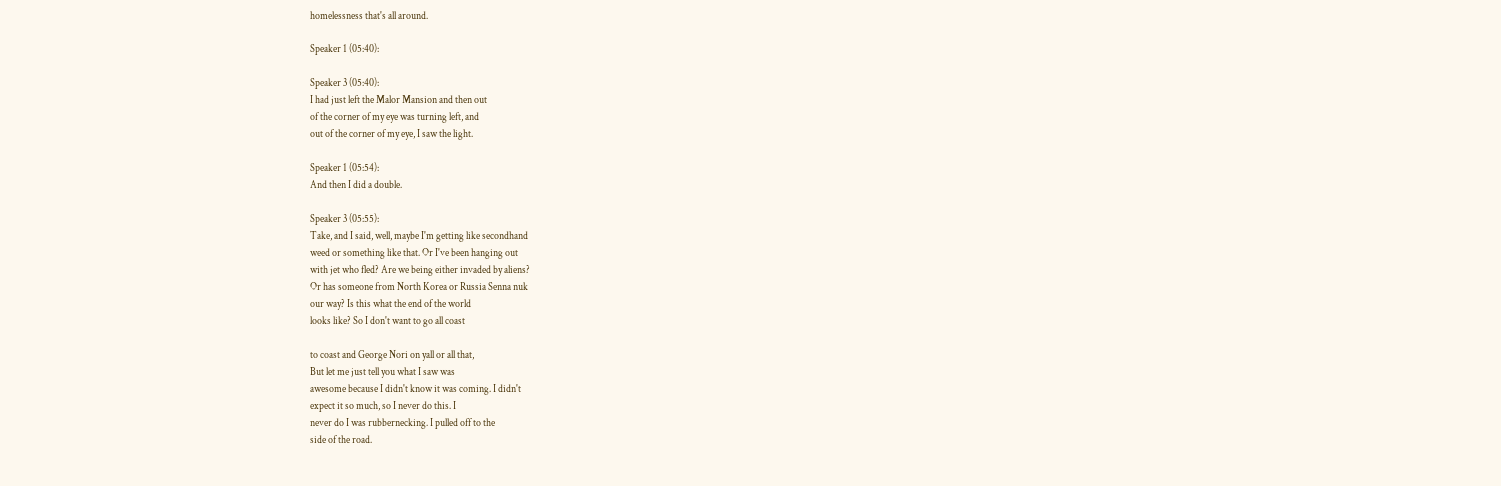homelessness that's all around.

Speaker 1 (05:40):

Speaker 3 (05:40):
I had just left the Malor Mansion and then out
of the corner of my eye was turning left, and
out of the corner of my eye, I saw the light.

Speaker 1 (05:54):
And then I did a double.

Speaker 3 (05:55):
Take, and I said, well, maybe I'm getting like secondhand
weed or something like that. Or I've been hanging out
with jet who fled? Are we being either invaded by aliens?
Or has someone from North Korea or Russia Senna nuk
our way? Is this what the end of the world
looks like? So I don't want to go all coast

to coast and George Nori on yall or all that,
But let me just tell you what I saw was
awesome because I didn't know it was coming. I didn't
expect it so much, so I never do this. I
never do I was rubbernecking. I pulled off to the
side of the road.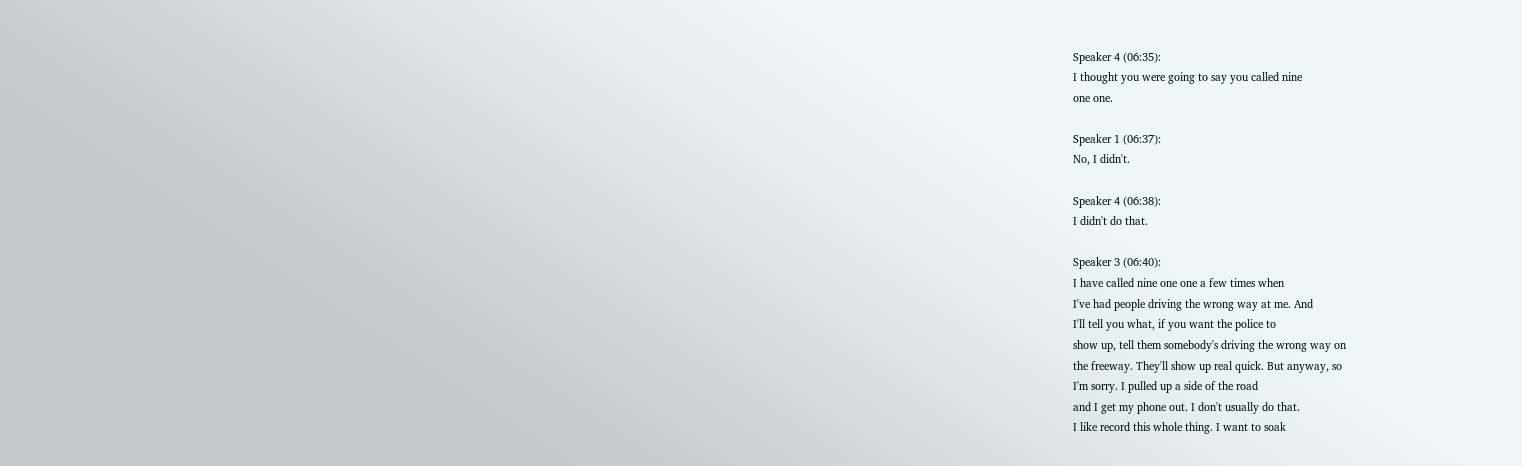Speaker 4 (06:35):
I thought you were going to say you called nine
one one.

Speaker 1 (06:37):
No, I didn't.

Speaker 4 (06:38):
I didn't do that.

Speaker 3 (06:40):
I have called nine one one a few times when
I've had people driving the wrong way at me. And
I'll tell you what, if you want the police to
show up, tell them somebody's driving the wrong way on
the freeway. They'll show up real quick. But anyway, so
I'm sorry. I pulled up a side of the road
and I get my phone out. I don't usually do that.
I like record this whole thing. I want to soak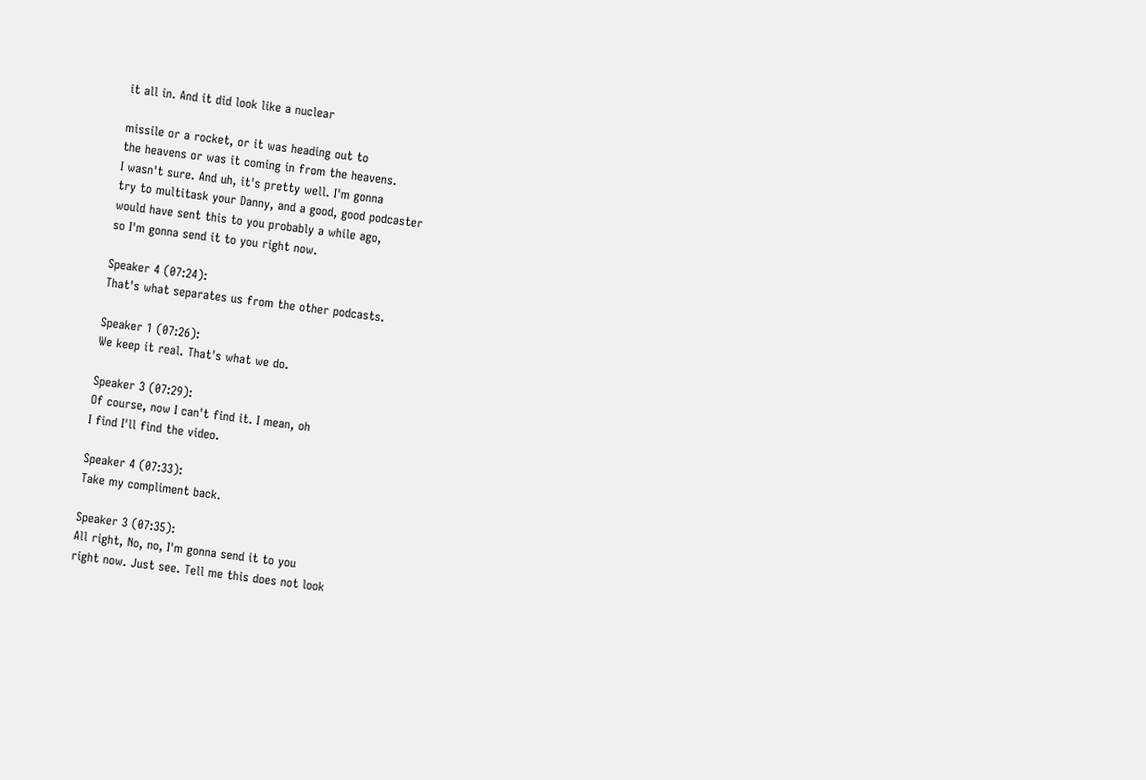it all in. And it did look like a nuclear

missile or a rocket, or it was heading out to
the heavens or was it coming in from the heavens.
I wasn't sure. And uh, it's pretty well. I'm gonna
try to multitask your Danny, and a good, good podcaster
would have sent this to you probably a while ago,
so I'm gonna send it to you right now.

Speaker 4 (07:24):
That's what separates us from the other podcasts.

Speaker 1 (07:26):
We keep it real. That's what we do.

Speaker 3 (07:29):
Of course, now I can't find it. I mean, oh
I find I'll find the video.

Speaker 4 (07:33):
Take my compliment back.

Speaker 3 (07:35):
All right, No, no, I'm gonna send it to you
right now. Just see. Tell me this does not look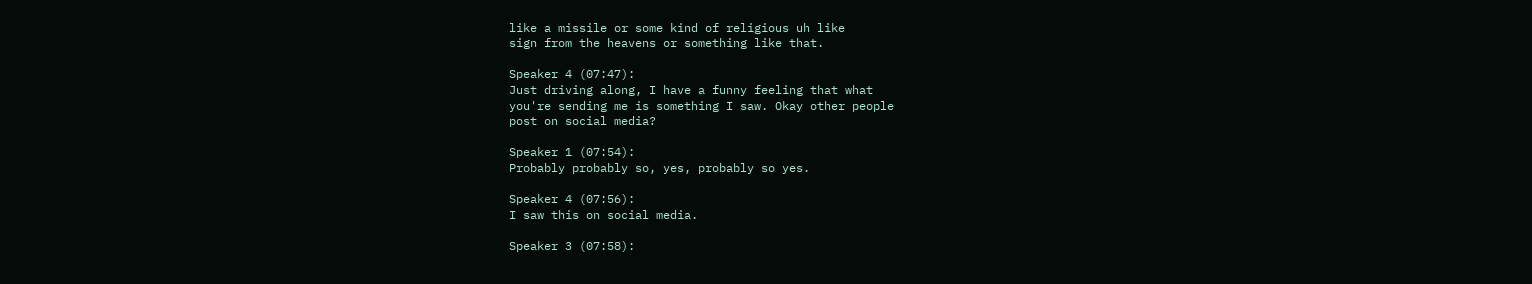like a missile or some kind of religious uh like
sign from the heavens or something like that.

Speaker 4 (07:47):
Just driving along, I have a funny feeling that what
you're sending me is something I saw. Okay other people
post on social media?

Speaker 1 (07:54):
Probably probably so, yes, probably so yes.

Speaker 4 (07:56):
I saw this on social media.

Speaker 3 (07:58):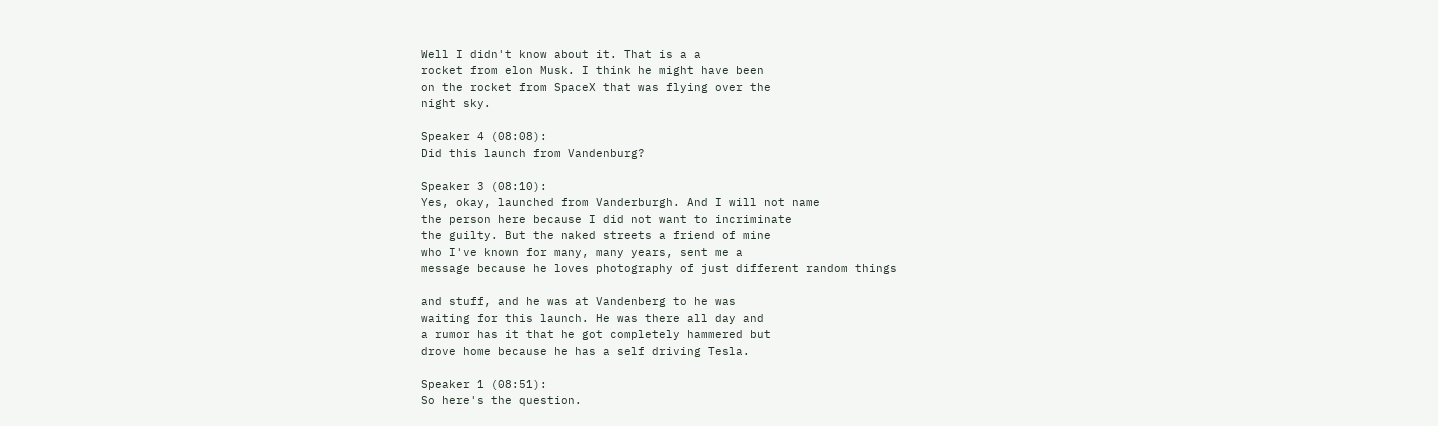Well I didn't know about it. That is a a
rocket from elon Musk. I think he might have been
on the rocket from SpaceX that was flying over the
night sky.

Speaker 4 (08:08):
Did this launch from Vandenburg?

Speaker 3 (08:10):
Yes, okay, launched from Vanderburgh. And I will not name
the person here because I did not want to incriminate
the guilty. But the naked streets a friend of mine
who I've known for many, many years, sent me a
message because he loves photography of just different random things

and stuff, and he was at Vandenberg to he was
waiting for this launch. He was there all day and
a rumor has it that he got completely hammered but
drove home because he has a self driving Tesla.

Speaker 1 (08:51):
So here's the question.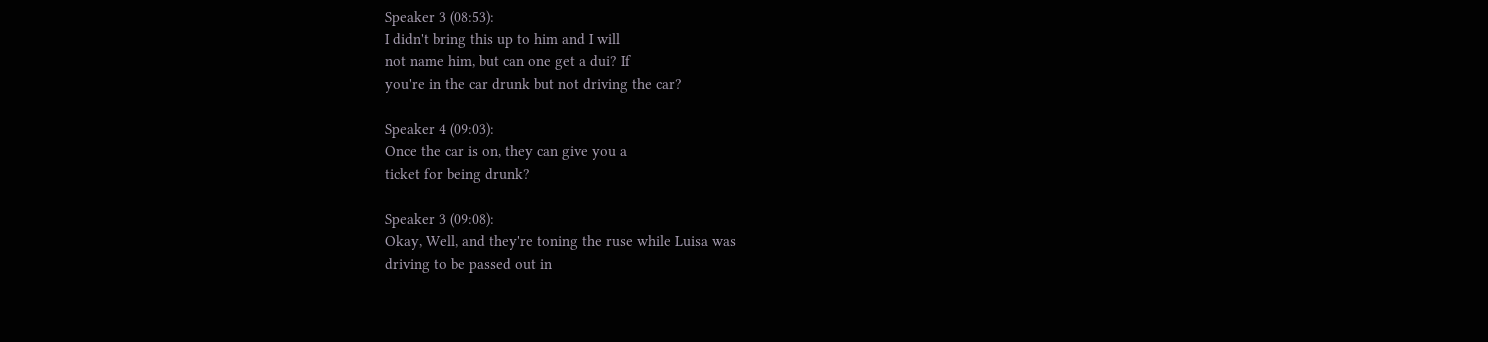Speaker 3 (08:53):
I didn't bring this up to him and I will
not name him, but can one get a dui? If
you're in the car drunk but not driving the car?

Speaker 4 (09:03):
Once the car is on, they can give you a
ticket for being drunk?

Speaker 3 (09:08):
Okay, Well, and they're toning the ruse while Luisa was
driving to be passed out in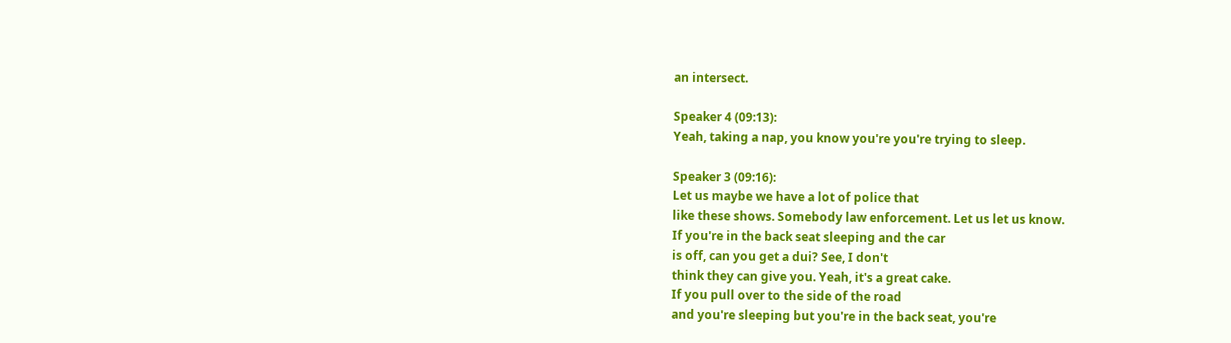an intersect.

Speaker 4 (09:13):
Yeah, taking a nap, you know you're you're trying to sleep.

Speaker 3 (09:16):
Let us maybe we have a lot of police that
like these shows. Somebody law enforcement. Let us let us know.
If you're in the back seat sleeping and the car
is off, can you get a dui? See, I don't
think they can give you. Yeah, it's a great cake.
If you pull over to the side of the road
and you're sleeping but you're in the back seat, you're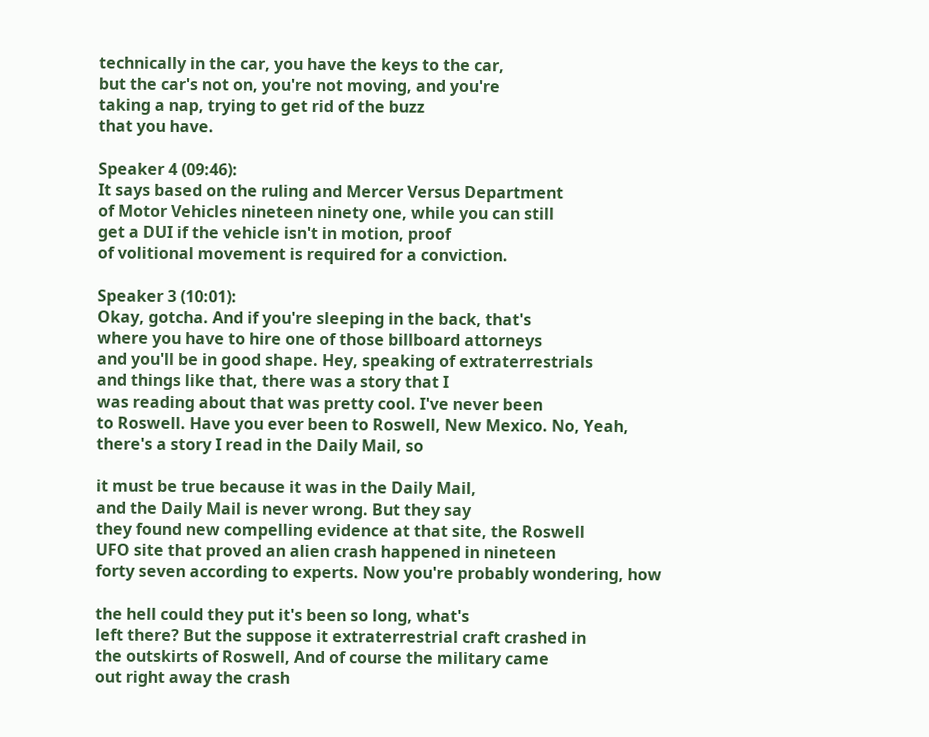technically in the car, you have the keys to the car,
but the car's not on, you're not moving, and you're
taking a nap, trying to get rid of the buzz
that you have.

Speaker 4 (09:46):
It says based on the ruling and Mercer Versus Department
of Motor Vehicles nineteen ninety one, while you can still
get a DUI if the vehicle isn't in motion, proof
of volitional movement is required for a conviction.

Speaker 3 (10:01):
Okay, gotcha. And if you're sleeping in the back, that's
where you have to hire one of those billboard attorneys
and you'll be in good shape. Hey, speaking of extraterrestrials
and things like that, there was a story that I
was reading about that was pretty cool. I've never been
to Roswell. Have you ever been to Roswell, New Mexico. No, Yeah,
there's a story I read in the Daily Mail, so

it must be true because it was in the Daily Mail,
and the Daily Mail is never wrong. But they say
they found new compelling evidence at that site, the Roswell
UFO site that proved an alien crash happened in nineteen
forty seven according to experts. Now you're probably wondering, how

the hell could they put it's been so long, what's
left there? But the suppose it extraterrestrial craft crashed in
the outskirts of Roswell, And of course the military came
out right away the crash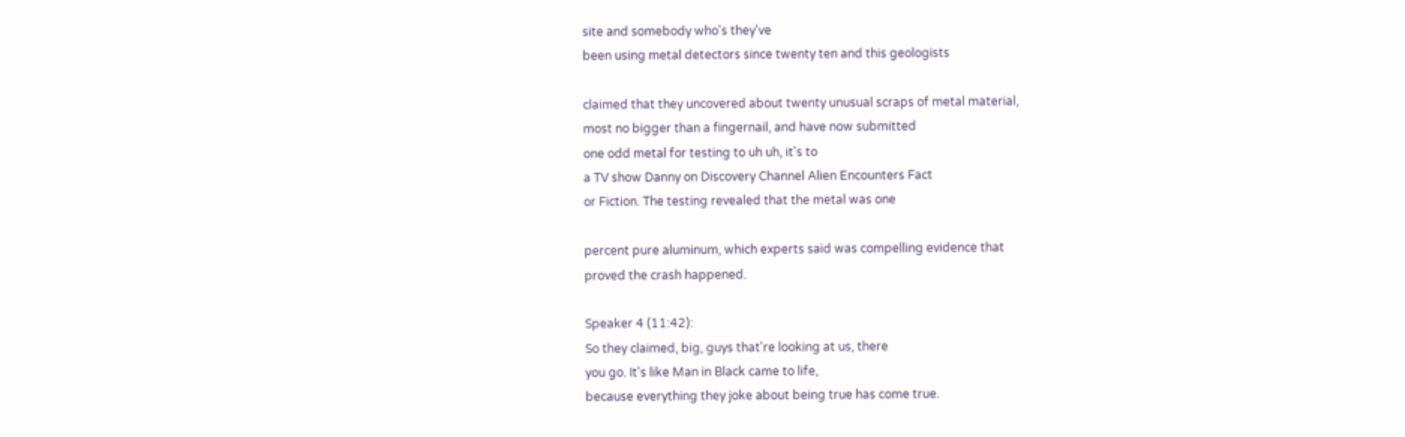site and somebody who's they've
been using metal detectors since twenty ten and this geologists

claimed that they uncovered about twenty unusual scraps of metal material,
most no bigger than a fingernail, and have now submitted
one odd metal for testing to uh uh, it's to
a TV show Danny on Discovery Channel Alien Encounters Fact
or Fiction. The testing revealed that the metal was one

percent pure aluminum, which experts said was compelling evidence that
proved the crash happened.

Speaker 4 (11:42):
So they claimed, big, guys that're looking at us, there
you go. It's like Man in Black came to life,
because everything they joke about being true has come true.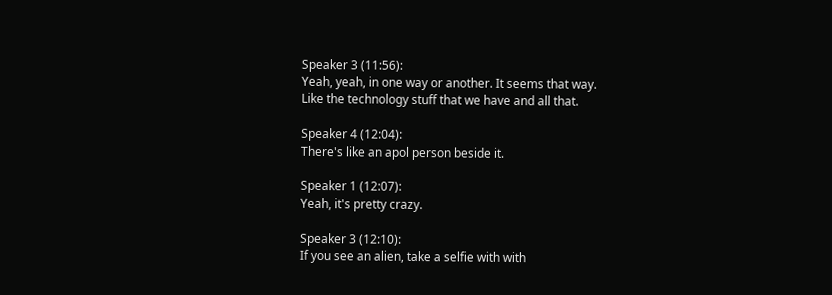Speaker 3 (11:56):
Yeah, yeah, in one way or another. It seems that way.
Like the technology stuff that we have and all that.

Speaker 4 (12:04):
There's like an apol person beside it.

Speaker 1 (12:07):
Yeah, it's pretty crazy.

Speaker 3 (12:10):
If you see an alien, take a selfie with with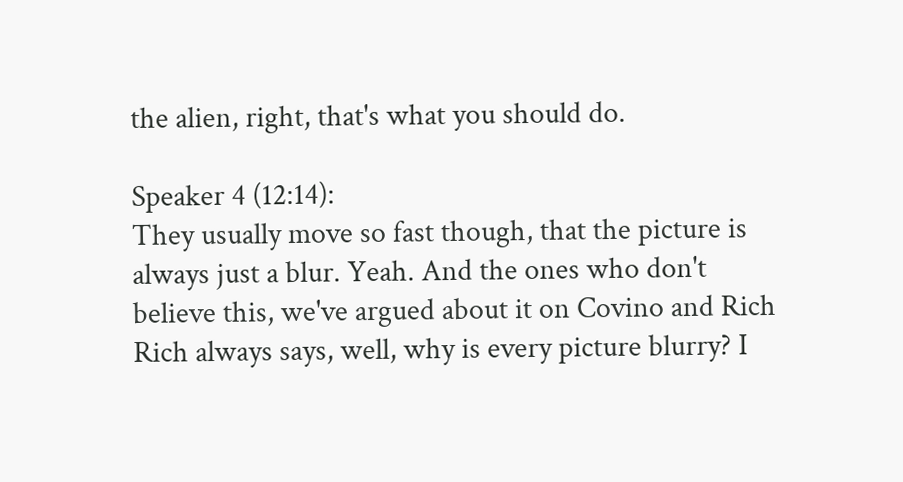the alien, right, that's what you should do.

Speaker 4 (12:14):
They usually move so fast though, that the picture is
always just a blur. Yeah. And the ones who don't
believe this, we've argued about it on Covino and Rich
Rich always says, well, why is every picture blurry? I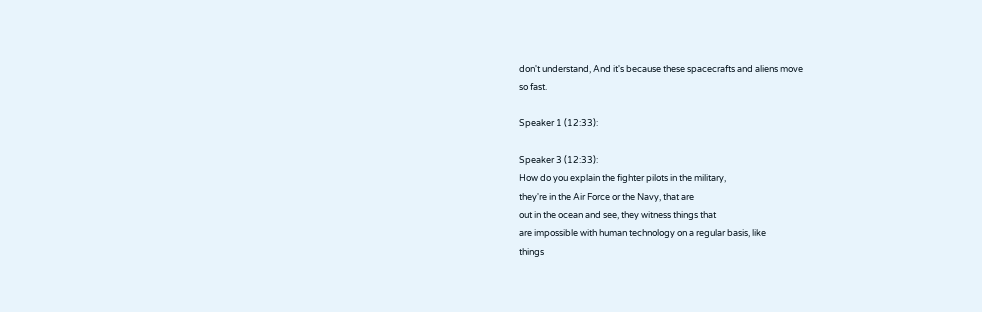don't understand, And it's because these spacecrafts and aliens move
so fast.

Speaker 1 (12:33):

Speaker 3 (12:33):
How do you explain the fighter pilots in the military,
they're in the Air Force or the Navy, that are
out in the ocean and see, they witness things that
are impossible with human technology on a regular basis, like
things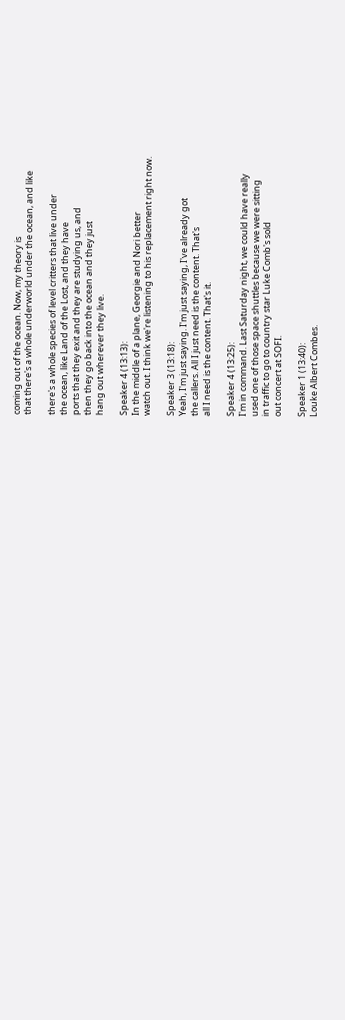coming out of the ocean. Now, my theory is
that there's a whole underworld under the ocean, and like

there's a whole species of level critters that live under
the ocean, like Land of the Lost, and they have
ports that they exit and they are studying us, and
then they go back into the ocean and they just
hang out wherever they live.

Speaker 4 (13:13):
In the middle of a plane, Georgie and Nori better
watch out. I think we're listening to his replacement right now.

Speaker 3 (13:18):
Yeah, I'm just saying. I'm just saying, I've already got
the callers. All I just need is the content. That's
all I need is the content. That's it.

Speaker 4 (13:25):
I'm in command. Last Saturday night, we could have really
used one of those space shuttles because we were sitting
in traffic to go to country star Luke Comb's sold
out concert at SOFI.

Speaker 1 (13:40):
Louke Albert Combes.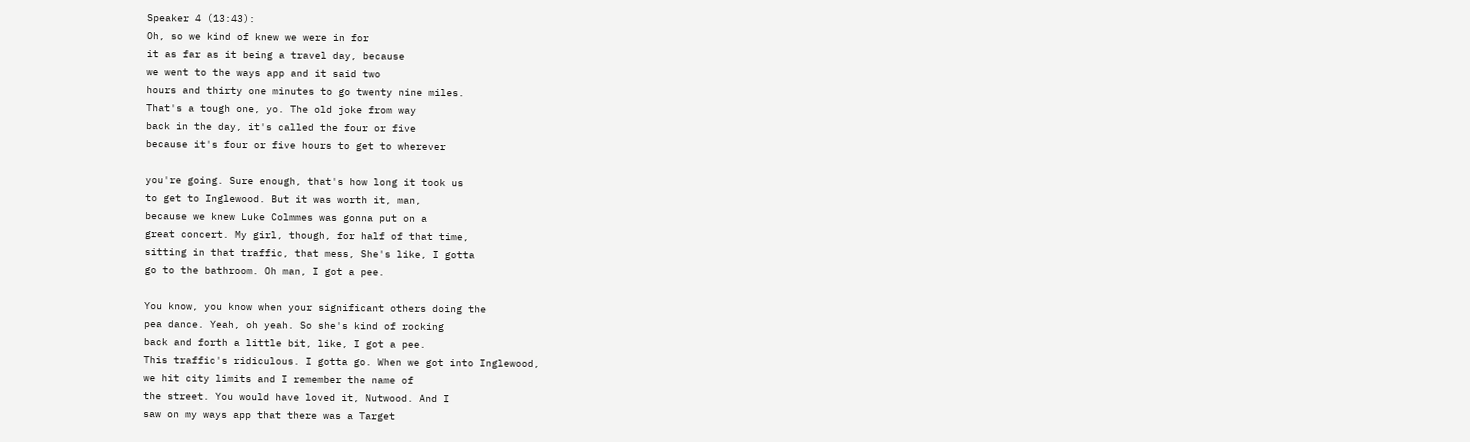Speaker 4 (13:43):
Oh, so we kind of knew we were in for
it as far as it being a travel day, because
we went to the ways app and it said two
hours and thirty one minutes to go twenty nine miles.
That's a tough one, yo. The old joke from way
back in the day, it's called the four or five
because it's four or five hours to get to wherever

you're going. Sure enough, that's how long it took us
to get to Inglewood. But it was worth it, man,
because we knew Luke Colmmes was gonna put on a
great concert. My girl, though, for half of that time,
sitting in that traffic, that mess, She's like, I gotta
go to the bathroom. Oh man, I got a pee.

You know, you know when your significant others doing the
pea dance. Yeah, oh yeah. So she's kind of rocking
back and forth a little bit, like, I got a pee.
This traffic's ridiculous. I gotta go. When we got into Inglewood,
we hit city limits and I remember the name of
the street. You would have loved it, Nutwood. And I
saw on my ways app that there was a Target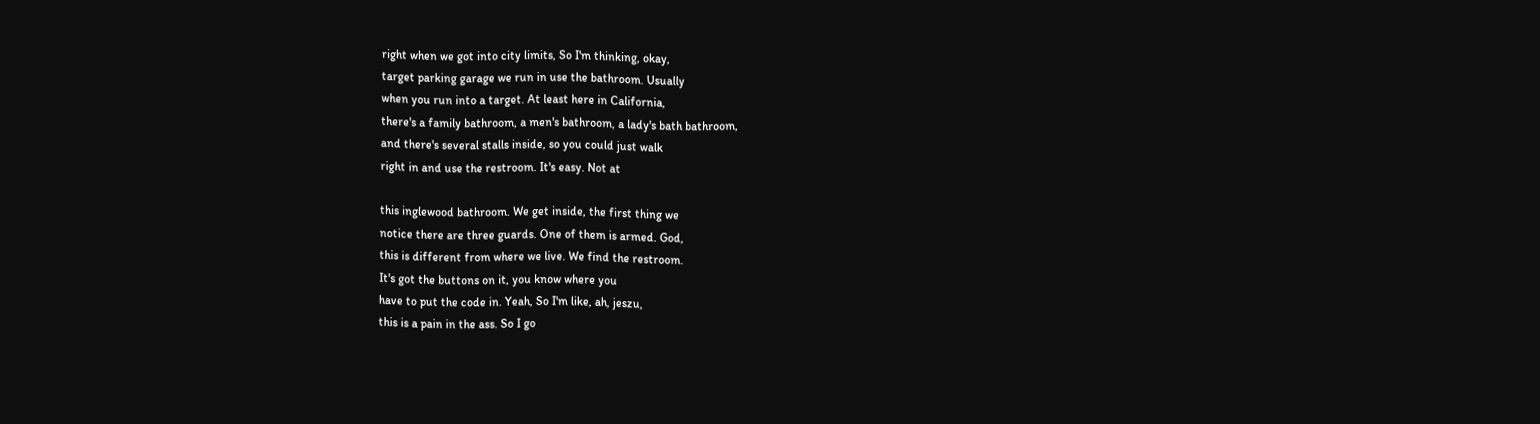right when we got into city limits, So I'm thinking, okay,
target parking garage we run in use the bathroom. Usually
when you run into a target. At least here in California,
there's a family bathroom, a men's bathroom, a lady's bath bathroom,
and there's several stalls inside, so you could just walk
right in and use the restroom. It's easy. Not at

this inglewood bathroom. We get inside, the first thing we
notice there are three guards. One of them is armed. God,
this is different from where we live. We find the restroom.
It's got the buttons on it, you know where you
have to put the code in. Yeah, So I'm like, ah, jeszu,
this is a pain in the ass. So I go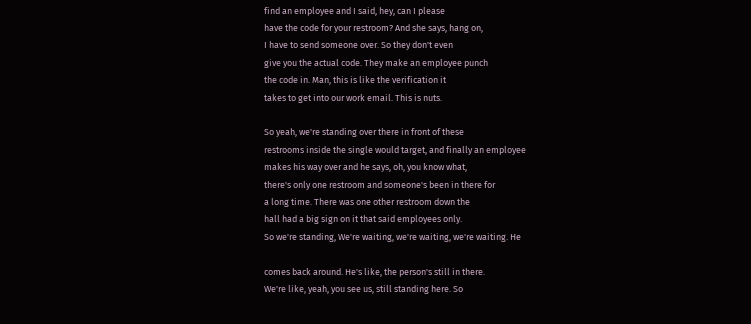find an employee and I said, hey, can I please
have the code for your restroom? And she says, hang on,
I have to send someone over. So they don't even
give you the actual code. They make an employee punch
the code in. Man, this is like the verification it
takes to get into our work email. This is nuts.

So yeah, we're standing over there in front of these
restrooms inside the single would target, and finally an employee
makes his way over and he says, oh, you know what,
there's only one restroom and someone's been in there for
a long time. There was one other restroom down the
hall had a big sign on it that said employees only.
So we're standing, We're waiting, we're waiting, we're waiting. He

comes back around. He's like, the person's still in there.
We're like, yeah, you see us, still standing here. So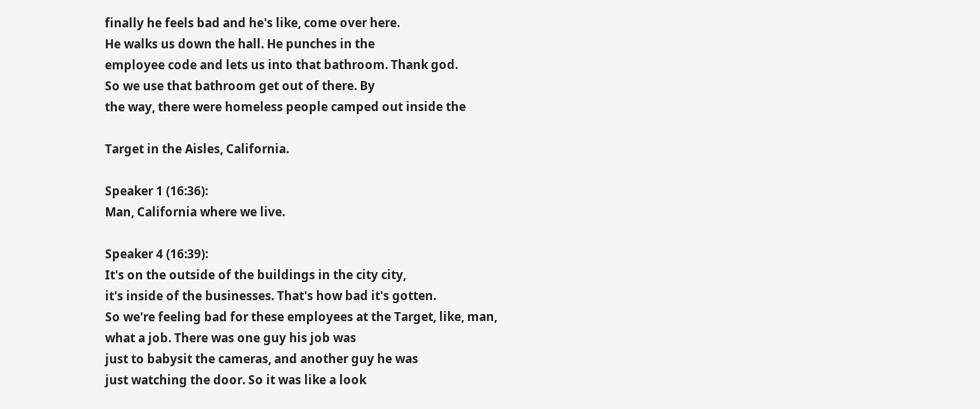finally he feels bad and he's like, come over here.
He walks us down the hall. He punches in the
employee code and lets us into that bathroom. Thank god.
So we use that bathroom get out of there. By
the way, there were homeless people camped out inside the

Target in the Aisles, California.

Speaker 1 (16:36):
Man, California where we live.

Speaker 4 (16:39):
It's on the outside of the buildings in the city city,
it's inside of the businesses. That's how bad it's gotten.
So we're feeling bad for these employees at the Target, like, man,
what a job. There was one guy his job was
just to babysit the cameras, and another guy he was
just watching the door. So it was like a look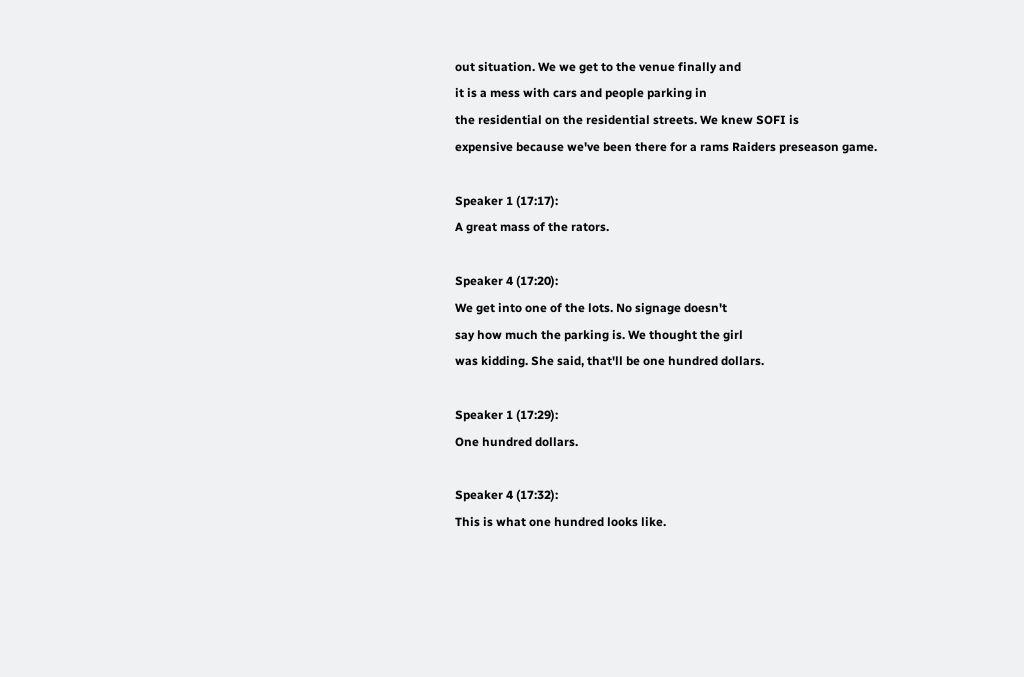out situation. We we get to the venue finally and
it is a mess with cars and people parking in
the residential on the residential streets. We knew SOFI is
expensive because we've been there for a rams Raiders preseason game.

Speaker 1 (17:17):
A great mass of the rators.

Speaker 4 (17:20):
We get into one of the lots. No signage doesn't
say how much the parking is. We thought the girl
was kidding. She said, that'll be one hundred dollars.

Speaker 1 (17:29):
One hundred dollars.

Speaker 4 (17:32):
This is what one hundred looks like.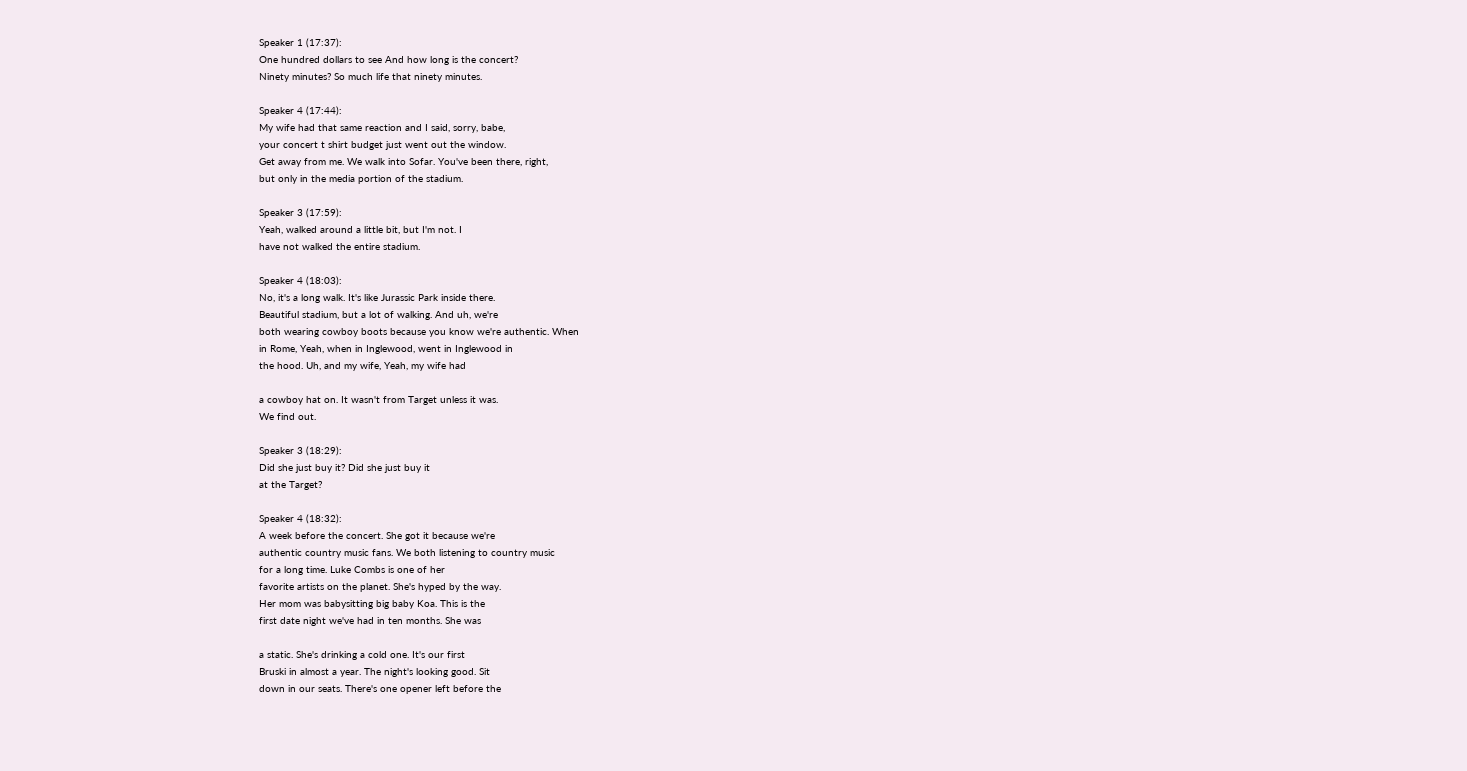Speaker 1 (17:37):
One hundred dollars to see And how long is the concert?
Ninety minutes? So much life that ninety minutes.

Speaker 4 (17:44):
My wife had that same reaction and I said, sorry, babe,
your concert t shirt budget just went out the window.
Get away from me. We walk into Sofar. You've been there, right,
but only in the media portion of the stadium.

Speaker 3 (17:59):
Yeah, walked around a little bit, but I'm not. I
have not walked the entire stadium.

Speaker 4 (18:03):
No, it's a long walk. It's like Jurassic Park inside there.
Beautiful stadium, but a lot of walking. And uh, we're
both wearing cowboy boots because you know we're authentic. When
in Rome, Yeah, when in Inglewood, went in Inglewood in
the hood. Uh, and my wife, Yeah, my wife had

a cowboy hat on. It wasn't from Target unless it was.
We find out.

Speaker 3 (18:29):
Did she just buy it? Did she just buy it
at the Target?

Speaker 4 (18:32):
A week before the concert. She got it because we're
authentic country music fans. We both listening to country music
for a long time. Luke Combs is one of her
favorite artists on the planet. She's hyped by the way.
Her mom was babysitting big baby Koa. This is the
first date night we've had in ten months. She was

a static. She's drinking a cold one. It's our first
Bruski in almost a year. The night's looking good. Sit
down in our seats. There's one opener left before the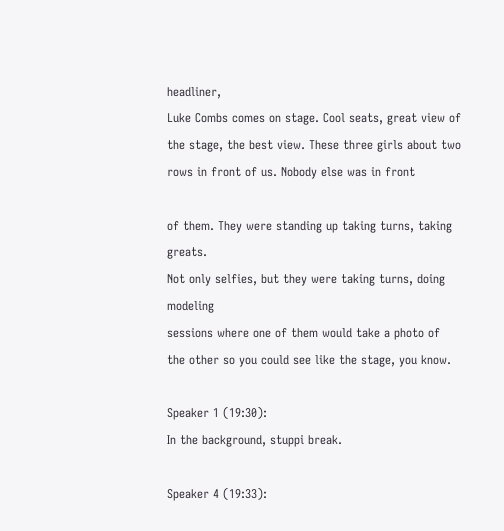headliner,
Luke Combs comes on stage. Cool seats, great view of
the stage, the best view. These three girls about two
rows in front of us. Nobody else was in front

of them. They were standing up taking turns, taking greats.
Not only selfies, but they were taking turns, doing modeling
sessions where one of them would take a photo of
the other so you could see like the stage, you know.

Speaker 1 (19:30):
In the background, stuppi break.

Speaker 4 (19:33):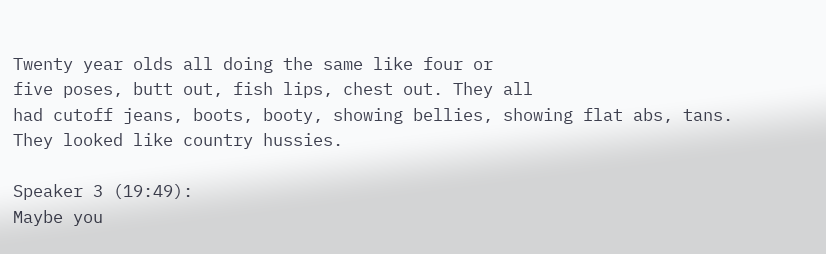Twenty year olds all doing the same like four or
five poses, butt out, fish lips, chest out. They all
had cutoff jeans, boots, booty, showing bellies, showing flat abs, tans.
They looked like country hussies.

Speaker 3 (19:49):
Maybe you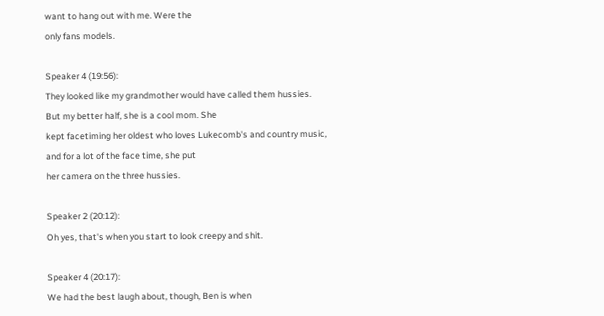want to hang out with me. Were the
only fans models.

Speaker 4 (19:56):
They looked like my grandmother would have called them hussies.
But my better half, she is a cool mom. She
kept facetiming her oldest who loves Lukecomb's and country music,
and for a lot of the face time, she put
her camera on the three hussies.

Speaker 2 (20:12):
Oh yes, that's when you start to look creepy and shit.

Speaker 4 (20:17):
We had the best laugh about, though, Ben is when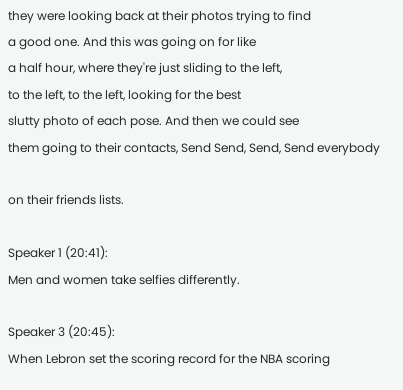they were looking back at their photos trying to find
a good one. And this was going on for like
a half hour, where they're just sliding to the left,
to the left, to the left, looking for the best
slutty photo of each pose. And then we could see
them going to their contacts, Send Send, Send, Send everybody

on their friends lists.

Speaker 1 (20:41):
Men and women take selfies differently.

Speaker 3 (20:45):
When Lebron set the scoring record for the NBA scoring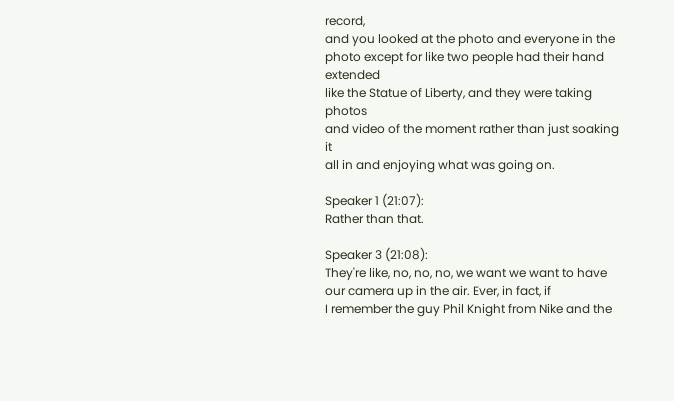record,
and you looked at the photo and everyone in the
photo except for like two people had their hand extended
like the Statue of Liberty, and they were taking photos
and video of the moment rather than just soaking it
all in and enjoying what was going on.

Speaker 1 (21:07):
Rather than that.

Speaker 3 (21:08):
They're like, no, no, no, we want we want to have
our camera up in the air. Ever, in fact, if
I remember the guy Phil Knight from Nike and the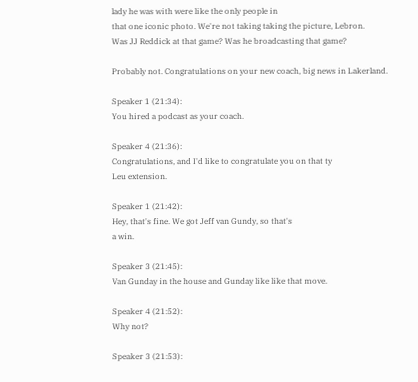lady he was with were like the only people in
that one iconic photo. We're not taking taking the picture, Lebron.
Was JJ Reddick at that game? Was he broadcasting that game?

Probably not. Congratulations on your new coach, big news in Lakerland.

Speaker 1 (21:34):
You hired a podcast as your coach.

Speaker 4 (21:36):
Congratulations, and I'd like to congratulate you on that ty
Leu extension.

Speaker 1 (21:42):
Hey, that's fine. We got Jeff van Gundy, so that's
a win.

Speaker 3 (21:45):
Van Gunday in the house and Gunday like like that move.

Speaker 4 (21:52):
Why not?

Speaker 3 (21:53):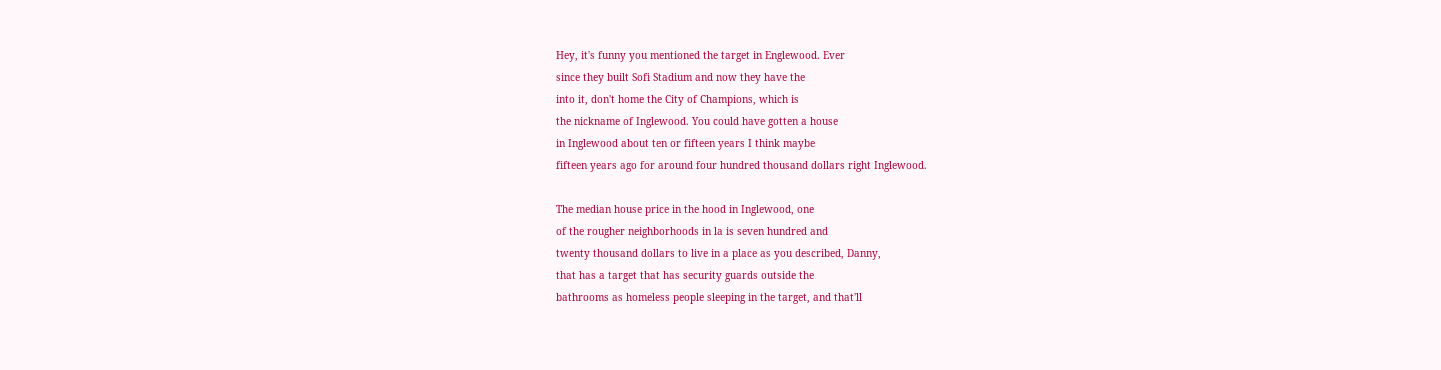Hey, it's funny you mentioned the target in Englewood. Ever
since they built Sofi Stadium and now they have the
into it, don't home the City of Champions, which is
the nickname of Inglewood. You could have gotten a house
in Inglewood about ten or fifteen years I think maybe
fifteen years ago for around four hundred thousand dollars right Inglewood.

The median house price in the hood in Inglewood, one
of the rougher neighborhoods in la is seven hundred and
twenty thousand dollars to live in a place as you described, Danny,
that has a target that has security guards outside the
bathrooms as homeless people sleeping in the target, and that'll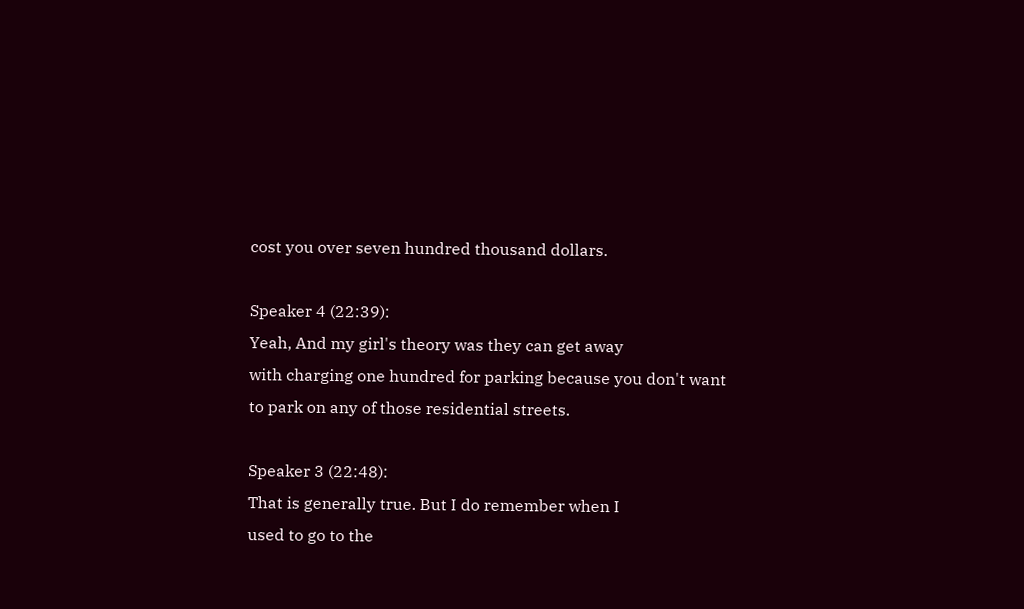cost you over seven hundred thousand dollars.

Speaker 4 (22:39):
Yeah, And my girl's theory was they can get away
with charging one hundred for parking because you don't want
to park on any of those residential streets.

Speaker 3 (22:48):
That is generally true. But I do remember when I
used to go to the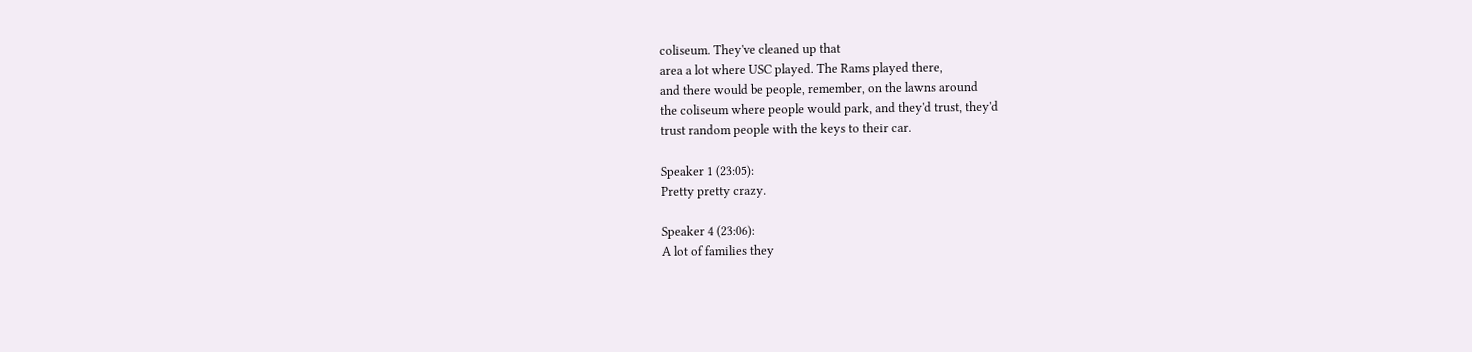coliseum. They've cleaned up that
area a lot where USC played. The Rams played there,
and there would be people, remember, on the lawns around
the coliseum where people would park, and they'd trust, they'd
trust random people with the keys to their car.

Speaker 1 (23:05):
Pretty pretty crazy.

Speaker 4 (23:06):
A lot of families they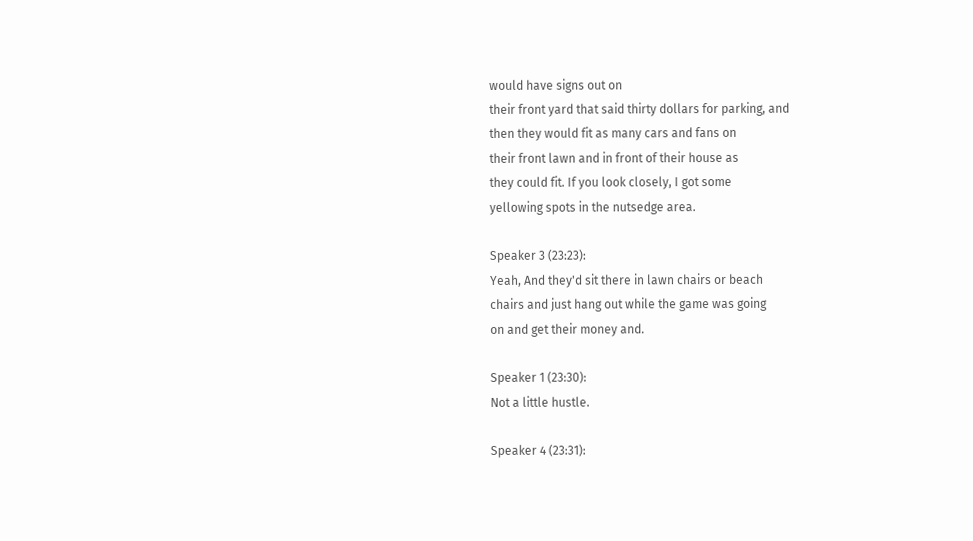would have signs out on
their front yard that said thirty dollars for parking, and
then they would fit as many cars and fans on
their front lawn and in front of their house as
they could fit. If you look closely, I got some
yellowing spots in the nutsedge area.

Speaker 3 (23:23):
Yeah, And they'd sit there in lawn chairs or beach
chairs and just hang out while the game was going
on and get their money and.

Speaker 1 (23:30):
Not a little hustle.

Speaker 4 (23:31):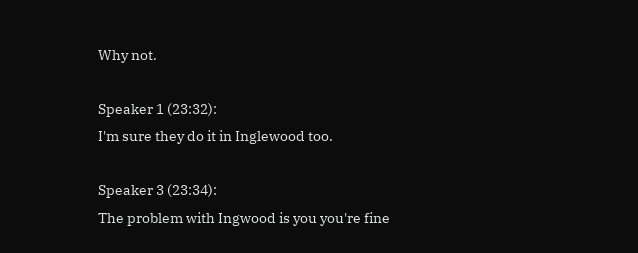Why not.

Speaker 1 (23:32):
I'm sure they do it in Inglewood too.

Speaker 3 (23:34):
The problem with Ingwood is you you're fine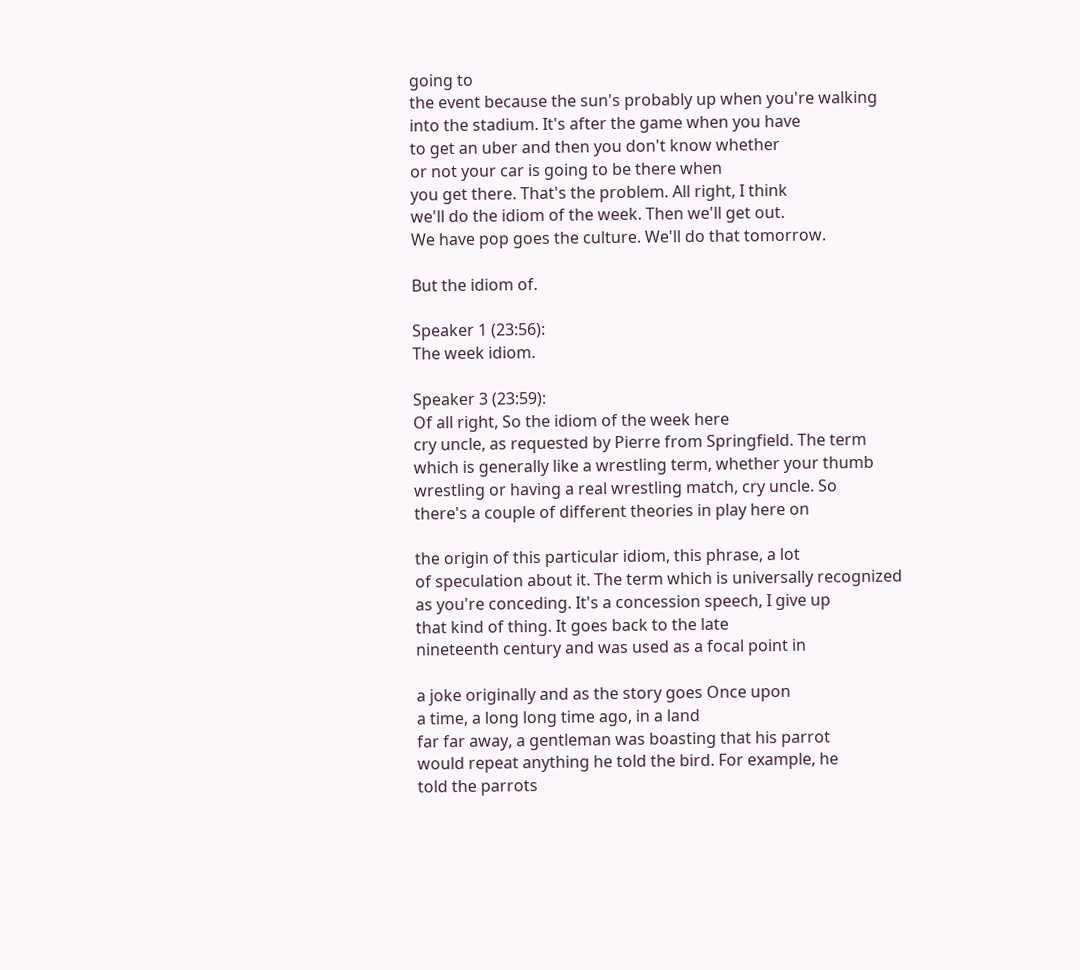going to
the event because the sun's probably up when you're walking
into the stadium. It's after the game when you have
to get an uber and then you don't know whether
or not your car is going to be there when
you get there. That's the problem. All right, I think
we'll do the idiom of the week. Then we'll get out.
We have pop goes the culture. We'll do that tomorrow.

But the idiom of.

Speaker 1 (23:56):
The week idiom.

Speaker 3 (23:59):
Of all right, So the idiom of the week here
cry uncle, as requested by Pierre from Springfield. The term
which is generally like a wrestling term, whether your thumb
wrestling or having a real wrestling match, cry uncle. So
there's a couple of different theories in play here on

the origin of this particular idiom, this phrase, a lot
of speculation about it. The term which is universally recognized
as you're conceding. It's a concession speech, I give up
that kind of thing. It goes back to the late
nineteenth century and was used as a focal point in

a joke originally and as the story goes Once upon
a time, a long long time ago, in a land
far far away, a gentleman was boasting that his parrot
would repeat anything he told the bird. For example, he
told the parrots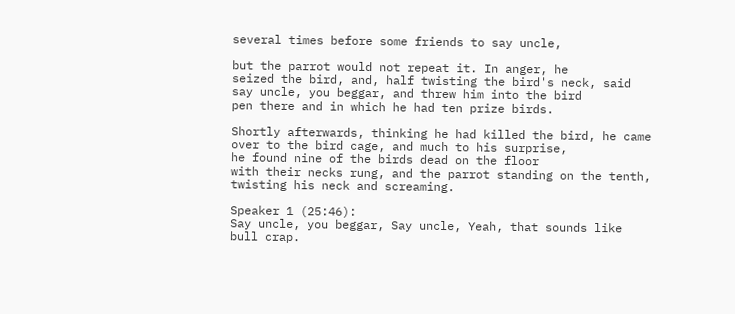several times before some friends to say uncle,

but the parrot would not repeat it. In anger, he
seized the bird, and, half twisting the bird's neck, said
say uncle, you beggar, and threw him into the bird
pen there and in which he had ten prize birds.

Shortly afterwards, thinking he had killed the bird, he came
over to the bird cage, and much to his surprise,
he found nine of the birds dead on the floor
with their necks rung, and the parrot standing on the tenth,
twisting his neck and screaming.

Speaker 1 (25:46):
Say uncle, you beggar, Say uncle, Yeah, that sounds like
bull crap.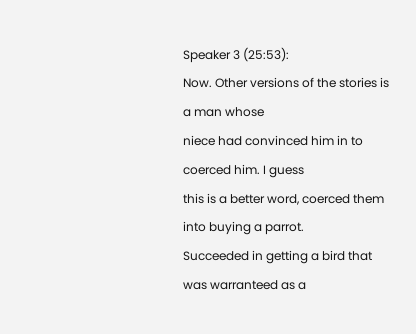Speaker 3 (25:53):
Now. Other versions of the stories is a man whose
niece had convinced him in to coerced him. I guess
this is a better word, coerced them into buying a parrot.
Succeeded in getting a bird that was warranteed as a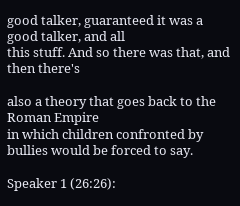good talker, guaranteed it was a good talker, and all
this stuff. And so there was that, and then there's

also a theory that goes back to the Roman Empire
in which children confronted by bullies would be forced to say.

Speaker 1 (26:26):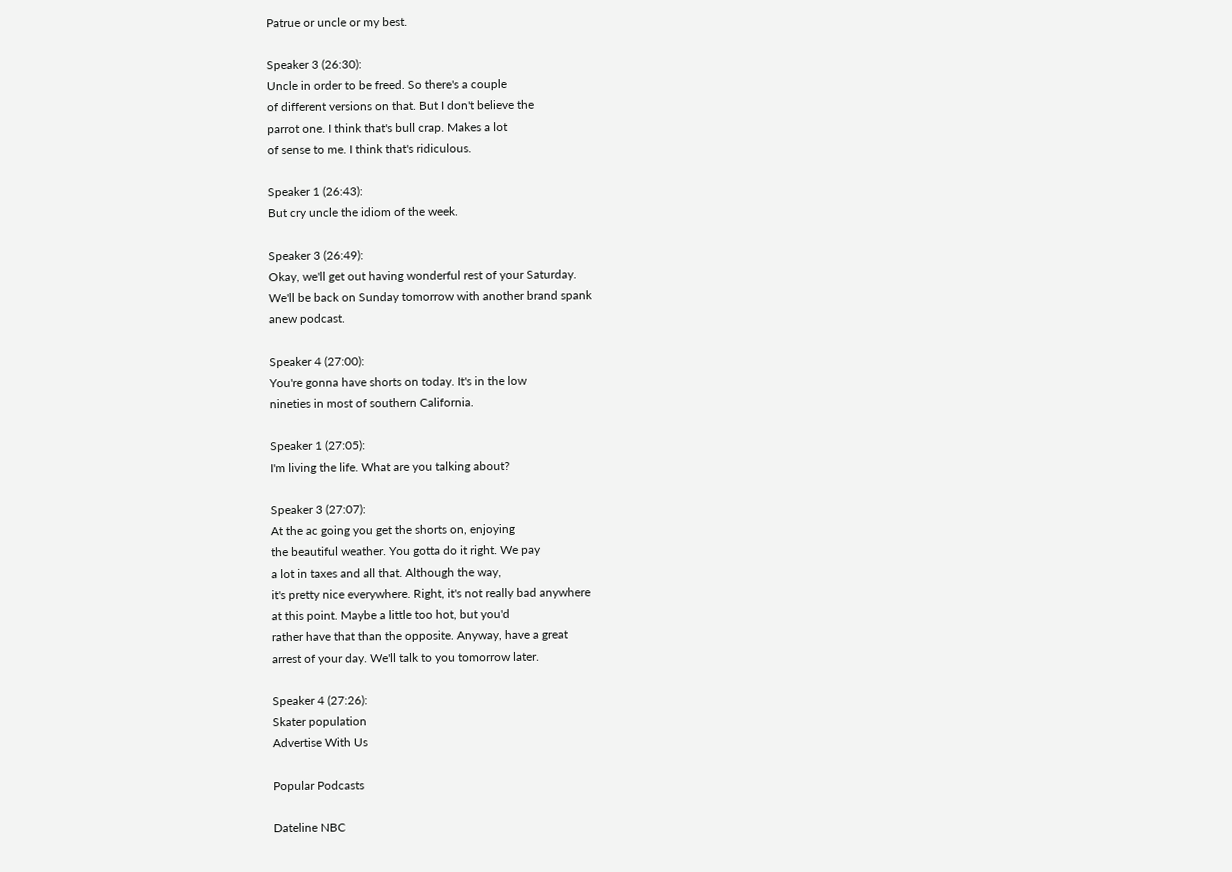Patrue or uncle or my best.

Speaker 3 (26:30):
Uncle in order to be freed. So there's a couple
of different versions on that. But I don't believe the
parrot one. I think that's bull crap. Makes a lot
of sense to me. I think that's ridiculous.

Speaker 1 (26:43):
But cry uncle the idiom of the week.

Speaker 3 (26:49):
Okay, we'll get out having wonderful rest of your Saturday.
We'll be back on Sunday tomorrow with another brand spank
anew podcast.

Speaker 4 (27:00):
You're gonna have shorts on today. It's in the low
nineties in most of southern California.

Speaker 1 (27:05):
I'm living the life. What are you talking about?

Speaker 3 (27:07):
At the ac going you get the shorts on, enjoying
the beautiful weather. You gotta do it right. We pay
a lot in taxes and all that. Although the way,
it's pretty nice everywhere. Right, it's not really bad anywhere
at this point. Maybe a little too hot, but you'd
rather have that than the opposite. Anyway, have a great
arrest of your day. We'll talk to you tomorrow later.

Speaker 4 (27:26):
Skater population
Advertise With Us

Popular Podcasts

Dateline NBC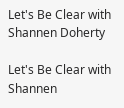Let's Be Clear with Shannen Doherty

Let's Be Clear with Shannen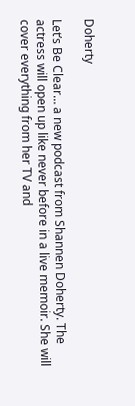Doherty

Let’s Be Clear… a new podcast from Shannen Doherty. The actress will open up like never before in a live memoir. She will cover everything from her TV and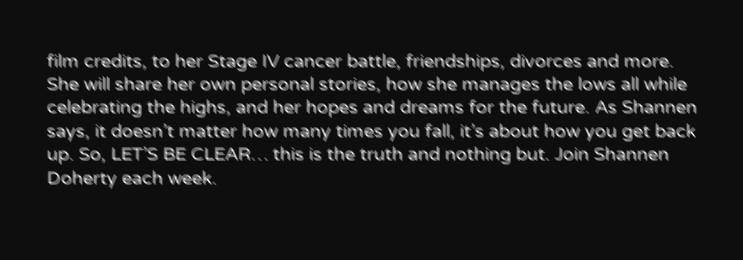film credits, to her Stage IV cancer battle, friendships, divorces and more. She will share her own personal stories, how she manages the lows all while celebrating the highs, and her hopes and dreams for the future. As Shannen says, it doesn’t matter how many times you fall, it’s about how you get back up. So, LET’S BE CLEAR… this is the truth and nothing but. Join Shannen Doherty each week.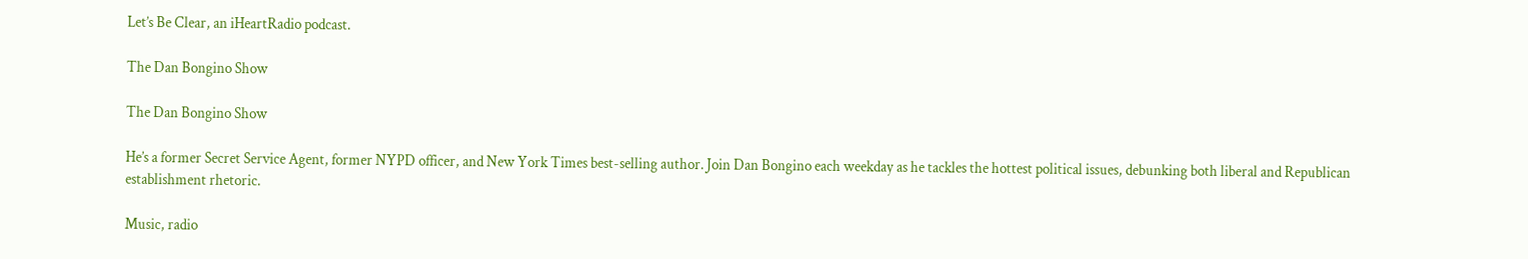Let’s Be Clear, an iHeartRadio podcast.

The Dan Bongino Show

The Dan Bongino Show

He’s a former Secret Service Agent, former NYPD officer, and New York Times best-selling author. Join Dan Bongino each weekday as he tackles the hottest political issues, debunking both liberal and Republican establishment rhetoric.

Music, radio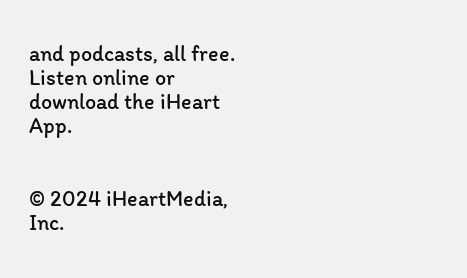and podcasts, all free. Listen online or download the iHeart App.


© 2024 iHeartMedia, Inc.